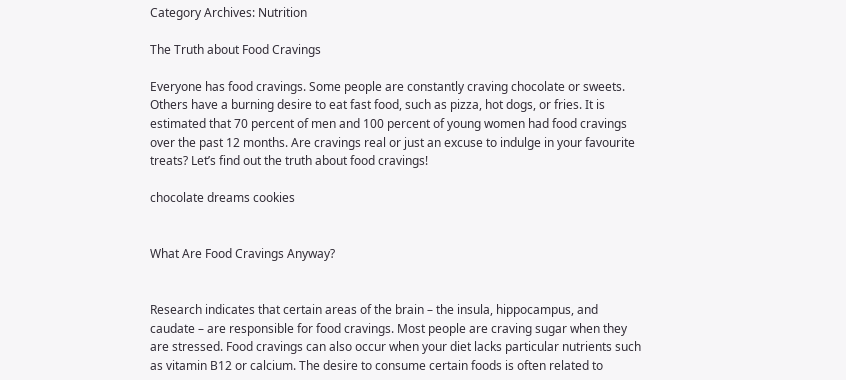Category Archives: Nutrition

The Truth about Food Cravings

Everyone has food cravings. Some people are constantly craving chocolate or sweets. Others have a burning desire to eat fast food, such as pizza, hot dogs, or fries. It is estimated that 70 percent of men and 100 percent of young women had food cravings over the past 12 months. Are cravings real or just an excuse to indulge in your favourite treats? Let’s find out the truth about food cravings!

chocolate dreams cookies


What Are Food Cravings Anyway?


Research indicates that certain areas of the brain – the insula, hippocampus, and caudate – are responsible for food cravings. Most people are craving sugar when they are stressed. Food cravings can also occur when your diet lacks particular nutrients such as vitamin B12 or calcium. The desire to consume certain foods is often related to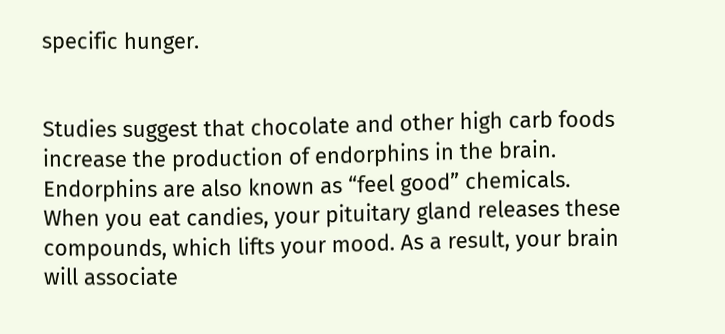specific hunger.


Studies suggest that chocolate and other high carb foods increase the production of endorphins in the brain. Endorphins are also known as “feel good” chemicals. When you eat candies, your pituitary gland releases these compounds, which lifts your mood. As a result, your brain will associate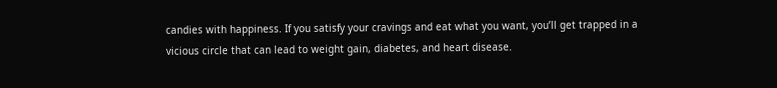candies with happiness. If you satisfy your cravings and eat what you want, you’ll get trapped in a vicious circle that can lead to weight gain, diabetes, and heart disease.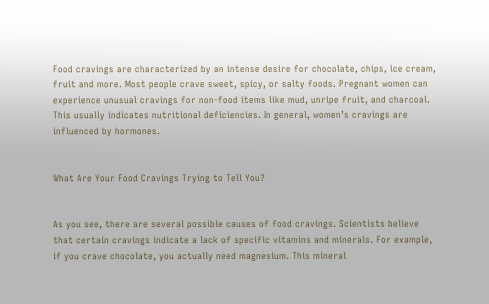Food cravings are characterized by an intense desire for chocolate, chips, ice cream, fruit and more. Most people crave sweet, spicy, or salty foods. Pregnant women can experience unusual cravings for non-food items like mud, unripe fruit, and charcoal. This usually indicates nutritional deficiencies. In general, women’s cravings are influenced by hormones.


What Are Your Food Cravings Trying to Tell You?


As you see, there are several possible causes of food cravings. Scientists believe that certain cravings indicate a lack of specific vitamins and minerals. For example, if you crave chocolate, you actually need magnesium. This mineral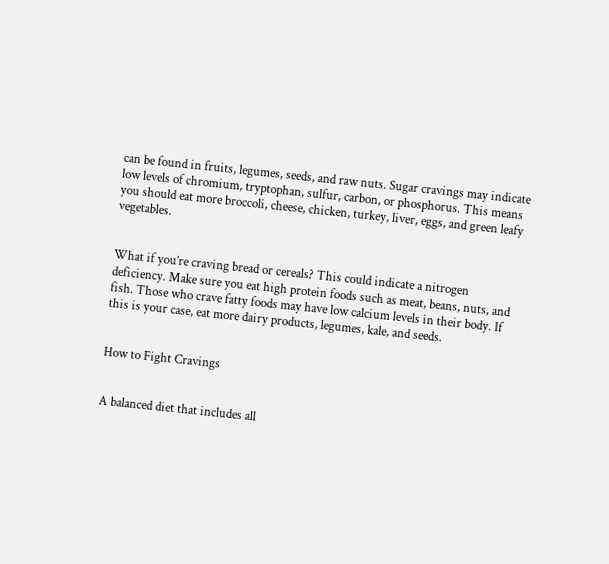can be found in fruits, legumes, seeds, and raw nuts. Sugar cravings may indicate low levels of chromium, tryptophan, sulfur, carbon, or phosphorus. This means you should eat more broccoli, cheese, chicken, turkey, liver, eggs, and green leafy vegetables.


What if you’re craving bread or cereals? This could indicate a nitrogen deficiency. Make sure you eat high protein foods such as meat, beans, nuts, and fish. Those who crave fatty foods may have low calcium levels in their body. If this is your case, eat more dairy products, legumes, kale, and seeds.


How to Fight Cravings


A balanced diet that includes all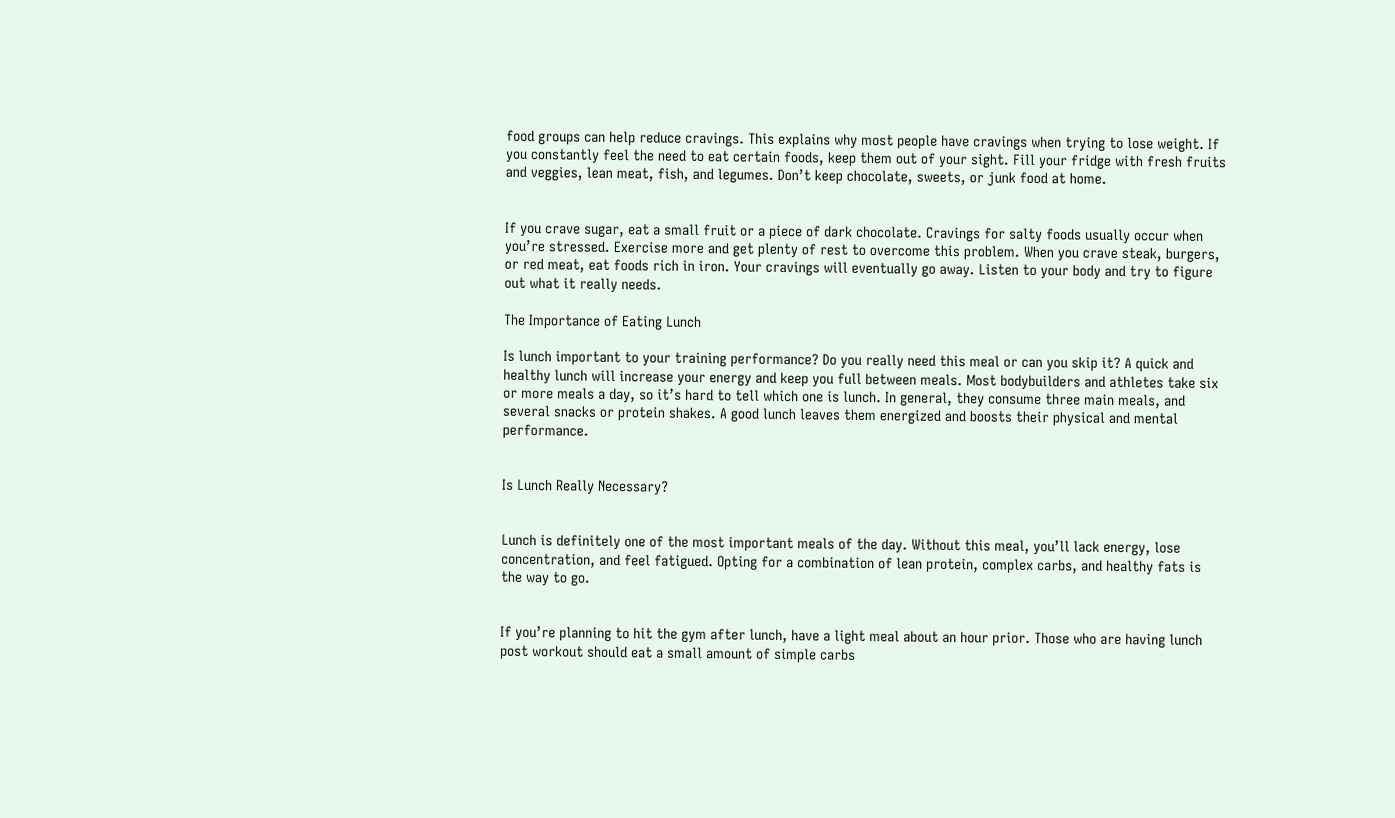food groups can help reduce cravings. This explains why most people have cravings when trying to lose weight. If you constantly feel the need to eat certain foods, keep them out of your sight. Fill your fridge with fresh fruits and veggies, lean meat, fish, and legumes. Don’t keep chocolate, sweets, or junk food at home.


If you crave sugar, eat a small fruit or a piece of dark chocolate. Cravings for salty foods usually occur when you’re stressed. Exercise more and get plenty of rest to overcome this problem. When you crave steak, burgers, or red meat, eat foods rich in iron. Your cravings will eventually go away. Listen to your body and try to figure out what it really needs.

The Importance of Eating Lunch

Is lunch important to your training performance? Do you really need this meal or can you skip it? A quick and healthy lunch will increase your energy and keep you full between meals. Most bodybuilders and athletes take six or more meals a day, so it’s hard to tell which one is lunch. In general, they consume three main meals, and several snacks or protein shakes. A good lunch leaves them energized and boosts their physical and mental performance.


Is Lunch Really Necessary?


Lunch is definitely one of the most important meals of the day. Without this meal, you’ll lack energy, lose concentration, and feel fatigued. Opting for a combination of lean protein, complex carbs, and healthy fats is the way to go.


If you’re planning to hit the gym after lunch, have a light meal about an hour prior. Those who are having lunch post workout should eat a small amount of simple carbs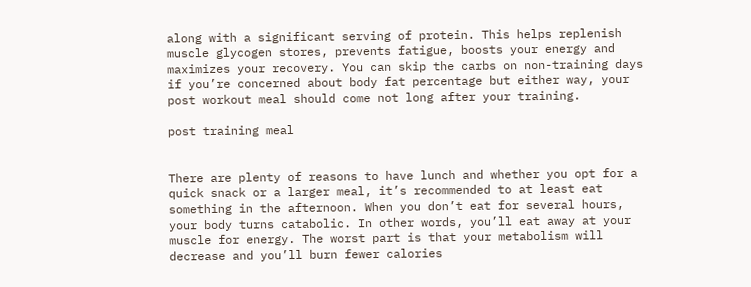along with a significant serving of protein. This helps replenish muscle glycogen stores, prevents fatigue, boosts your energy and maximizes your recovery. You can skip the carbs on non-training days if you’re concerned about body fat percentage but either way, your post workout meal should come not long after your training.

post training meal


There are plenty of reasons to have lunch and whether you opt for a quick snack or a larger meal, it’s recommended to at least eat something in the afternoon. When you don’t eat for several hours, your body turns catabolic. In other words, you’ll eat away at your muscle for energy. The worst part is that your metabolism will decrease and you’ll burn fewer calories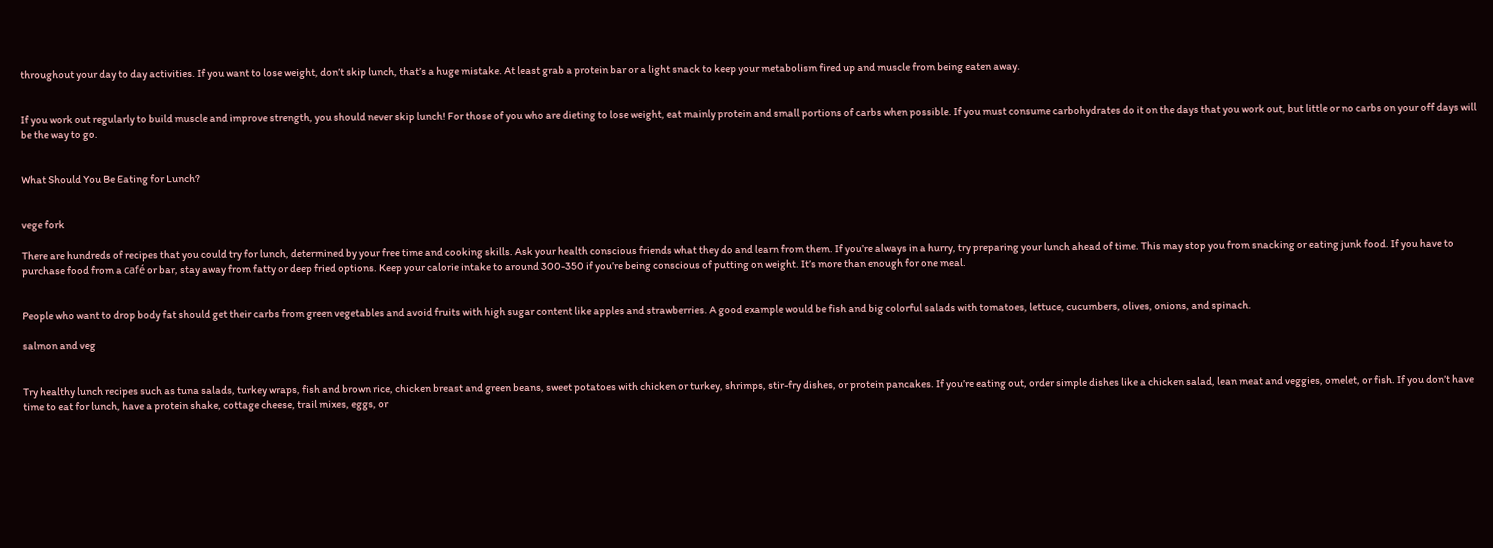throughout your day to day activities. If you want to lose weight, don’t skip lunch, that’s a huge mistake. At least grab a protein bar or a light snack to keep your metabolism fired up and muscle from being eaten away.


If you work out regularly to build muscle and improve strength, you should never skip lunch! For those of you who are dieting to lose weight, eat mainly protein and small portions of carbs when possible. If you must consume carbohydrates do it on the days that you work out, but little or no carbs on your off days will be the way to go.


What Should You Be Eating for Lunch?


vege fork

There are hundreds of recipes that you could try for lunch, determined by your free time and cooking skills. Ask your health conscious friends what they do and learn from them. If you’re always in a hurry, try preparing your lunch ahead of time. This may stop you from snacking or eating junk food. If you have to purchase food from a café or bar, stay away from fatty or deep fried options. Keep your calorie intake to around 300-350 if you’re being conscious of putting on weight. It’s more than enough for one meal.


People who want to drop body fat should get their carbs from green vegetables and avoid fruits with high sugar content like apples and strawberries. A good example would be fish and big colorful salads with tomatoes, lettuce, cucumbers, olives, onions, and spinach.

salmon and veg


Try healthy lunch recipes such as tuna salads, turkey wraps, fish and brown rice, chicken breast and green beans, sweet potatoes with chicken or turkey, shrimps, stir-fry dishes, or protein pancakes. If you’re eating out, order simple dishes like a chicken salad, lean meat and veggies, omelet, or fish. If you don’t have time to eat for lunch, have a protein shake, cottage cheese, trail mixes, eggs, or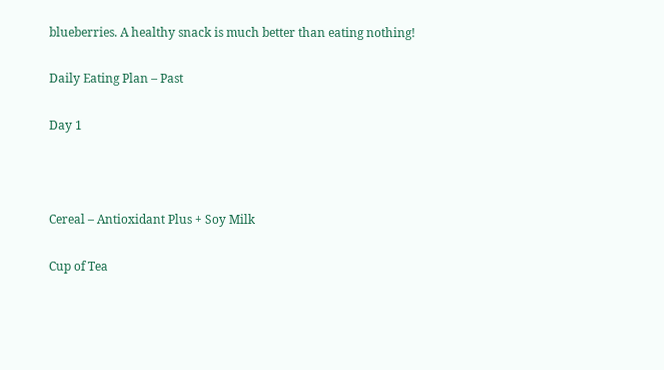blueberries. A healthy snack is much better than eating nothing!

Daily Eating Plan – Past

Day 1



Cereal – Antioxidant Plus + Soy Milk

Cup of Tea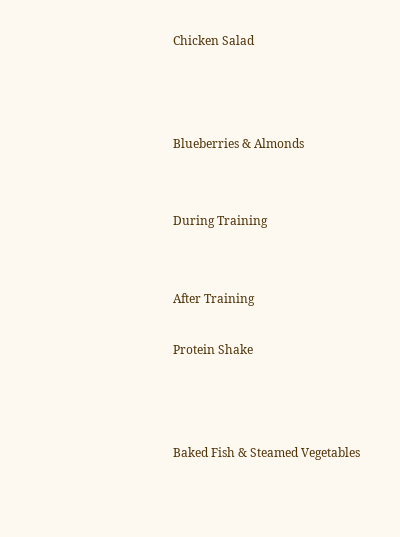Chicken Salad



Blueberries & Almonds


During Training


After Training

Protein Shake



Baked Fish & Steamed Vegetables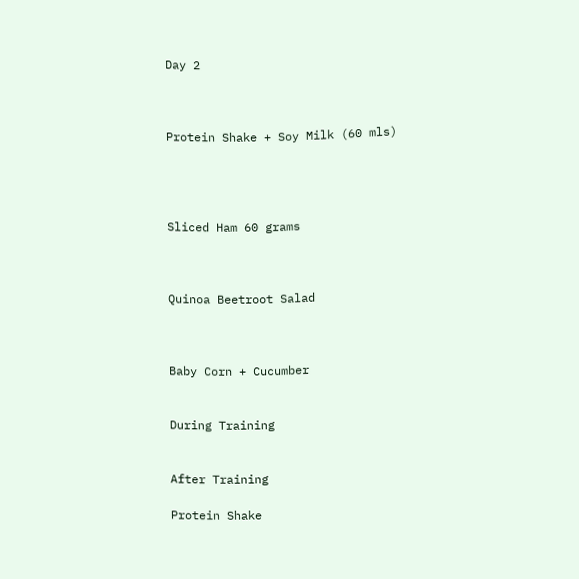Day 2



Protein Shake + Soy Milk (60 mls)




Sliced Ham 60 grams



Quinoa Beetroot Salad



Baby Corn + Cucumber


During Training


After Training

Protein Shake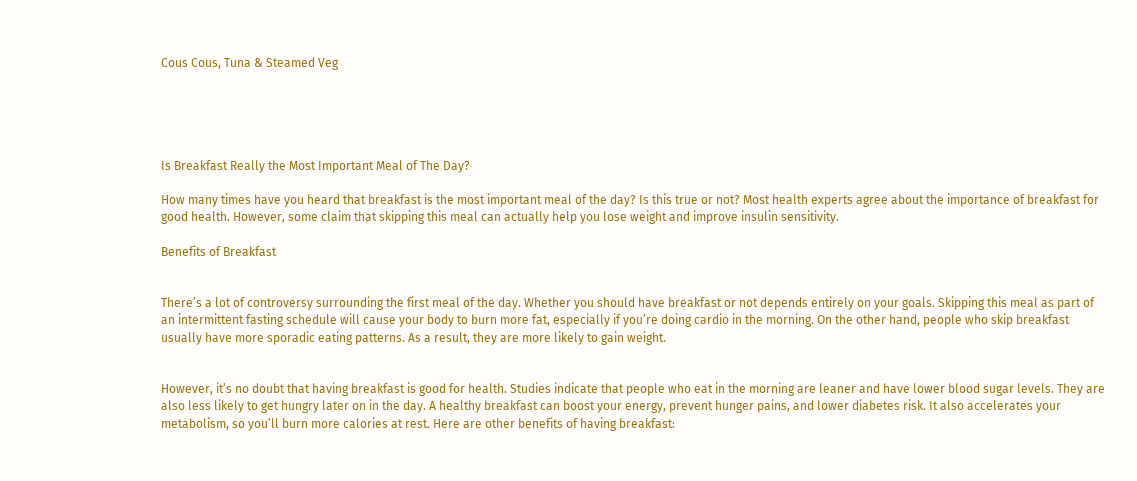Cous Cous, Tuna & Steamed Veg





Is Breakfast Really the Most Important Meal of The Day?

How many times have you heard that breakfast is the most important meal of the day? Is this true or not? Most health experts agree about the importance of breakfast for good health. However, some claim that skipping this meal can actually help you lose weight and improve insulin sensitivity.

Benefits of Breakfast


There’s a lot of controversy surrounding the first meal of the day. Whether you should have breakfast or not depends entirely on your goals. Skipping this meal as part of an intermittent fasting schedule will cause your body to burn more fat, especially if you’re doing cardio in the morning. On the other hand, people who skip breakfast usually have more sporadic eating patterns. As a result, they are more likely to gain weight.


However, it’s no doubt that having breakfast is good for health. Studies indicate that people who eat in the morning are leaner and have lower blood sugar levels. They are also less likely to get hungry later on in the day. A healthy breakfast can boost your energy, prevent hunger pains, and lower diabetes risk. It also accelerates your metabolism, so you’ll burn more calories at rest. Here are other benefits of having breakfast: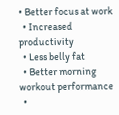• Better focus at work
  • Increased productivity
  • Less belly fat
  • Better morning workout performance
  •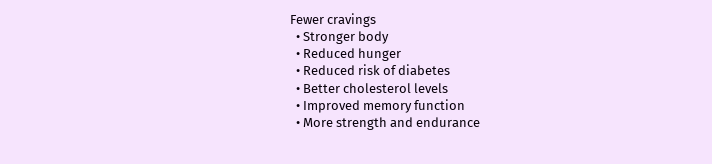Fewer cravings
  • Stronger body
  • Reduced hunger
  • Reduced risk of diabetes
  • Better cholesterol levels
  • Improved memory function
  • More strength and endurance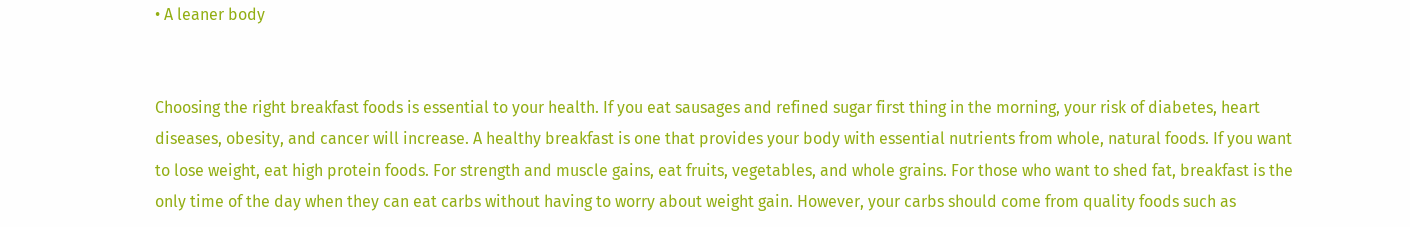• A leaner body


Choosing the right breakfast foods is essential to your health. If you eat sausages and refined sugar first thing in the morning, your risk of diabetes, heart diseases, obesity, and cancer will increase. A healthy breakfast is one that provides your body with essential nutrients from whole, natural foods. If you want to lose weight, eat high protein foods. For strength and muscle gains, eat fruits, vegetables, and whole grains. For those who want to shed fat, breakfast is the only time of the day when they can eat carbs without having to worry about weight gain. However, your carbs should come from quality foods such as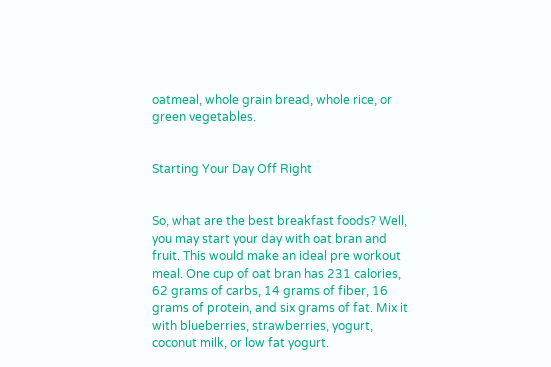oatmeal, whole grain bread, whole rice, or green vegetables.


Starting Your Day Off Right


So, what are the best breakfast foods? Well, you may start your day with oat bran and fruit. This would make an ideal pre workout meal. One cup of oat bran has 231 calories, 62 grams of carbs, 14 grams of fiber, 16 grams of protein, and six grams of fat. Mix it with blueberries, strawberries, yogurt, coconut milk, or low fat yogurt.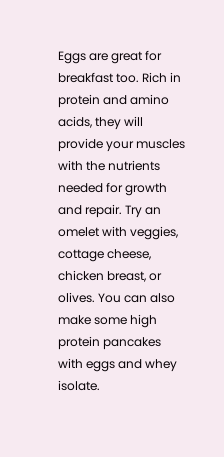Eggs are great for breakfast too. Rich in protein and amino acids, they will provide your muscles with the nutrients needed for growth and repair. Try an omelet with veggies, cottage cheese, chicken breast, or olives. You can also make some high protein pancakes with eggs and whey isolate.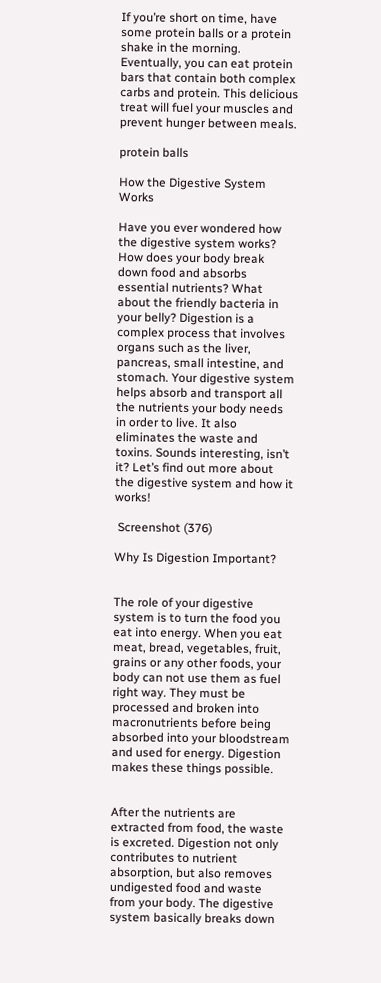If you’re short on time, have some protein balls or a protein shake in the morning. Eventually, you can eat protein bars that contain both complex carbs and protein. This delicious treat will fuel your muscles and prevent hunger between meals.

protein balls

How the Digestive System Works

Have you ever wondered how the digestive system works? How does your body break down food and absorbs essential nutrients? What about the friendly bacteria in your belly? Digestion is a complex process that involves organs such as the liver, pancreas, small intestine, and stomach. Your digestive system helps absorb and transport all the nutrients your body needs in order to live. It also eliminates the waste and toxins. Sounds interesting, isn’t it? Let’s find out more about the digestive system and how it works!

 Screenshot (376)

Why Is Digestion Important?


The role of your digestive system is to turn the food you eat into energy. When you eat meat, bread, vegetables, fruit, grains or any other foods, your body can not use them as fuel right way. They must be processed and broken into macronutrients before being absorbed into your bloodstream and used for energy. Digestion makes these things possible.


After the nutrients are extracted from food, the waste is excreted. Digestion not only contributes to nutrient absorption, but also removes undigested food and waste from your body. The digestive system basically breaks down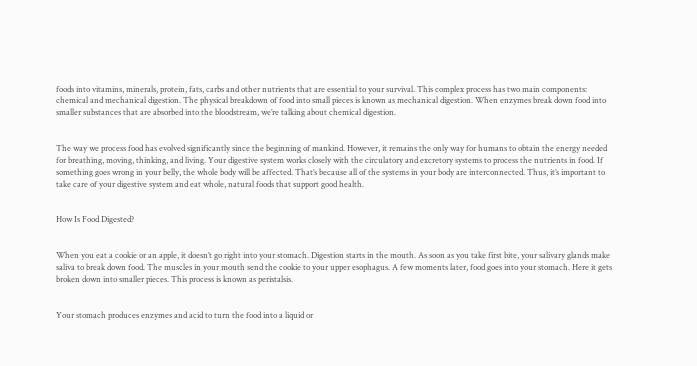foods into vitamins, minerals, protein, fats, carbs and other nutrients that are essential to your survival. This complex process has two main components: chemical and mechanical digestion. The physical breakdown of food into small pieces is known as mechanical digestion. When enzymes break down food into smaller substances that are absorbed into the bloodstream, we’re talking about chemical digestion.


The way we process food has evolved significantly since the beginning of mankind. However, it remains the only way for humans to obtain the energy needed for breathing, moving, thinking, and living. Your digestive system works closely with the circulatory and excretory systems to process the nutrients in food. If something goes wrong in your belly, the whole body will be affected. That’s because all of the systems in your body are interconnected. Thus, it’s important to take care of your digestive system and eat whole, natural foods that support good health.


How Is Food Digested?


When you eat a cookie or an apple, it doesn’t go right into your stomach. Digestion starts in the mouth. As soon as you take first bite, your salivary glands make saliva to break down food. The muscles in your mouth send the cookie to your upper esophagus. A few moments later, food goes into your stomach. Here it gets broken down into smaller pieces. This process is known as peristalsis.


Your stomach produces enzymes and acid to turn the food into a liquid or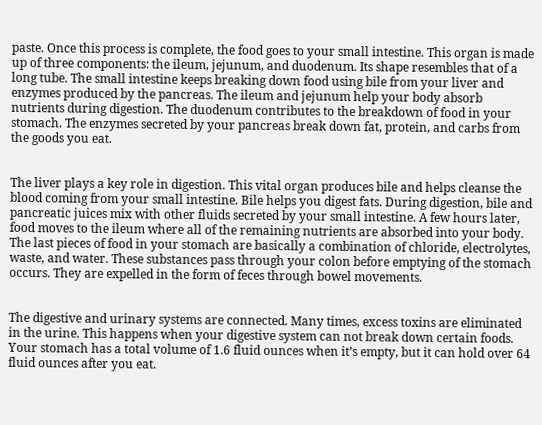paste. Once this process is complete, the food goes to your small intestine. This organ is made up of three components: the ileum, jejunum, and duodenum. Its shape resembles that of a long tube. The small intestine keeps breaking down food using bile from your liver and enzymes produced by the pancreas. The ileum and jejunum help your body absorb nutrients during digestion. The duodenum contributes to the breakdown of food in your stomach. The enzymes secreted by your pancreas break down fat, protein, and carbs from the goods you eat.


The liver plays a key role in digestion. This vital organ produces bile and helps cleanse the blood coming from your small intestine. Bile helps you digest fats. During digestion, bile and pancreatic juices mix with other fluids secreted by your small intestine. A few hours later, food moves to the ileum where all of the remaining nutrients are absorbed into your body. The last pieces of food in your stomach are basically a combination of chloride, electrolytes, waste, and water. These substances pass through your colon before emptying of the stomach occurs. They are expelled in the form of feces through bowel movements.


The digestive and urinary systems are connected. Many times, excess toxins are eliminated in the urine. This happens when your digestive system can not break down certain foods. Your stomach has a total volume of 1.6 fluid ounces when it’s empty, but it can hold over 64 fluid ounces after you eat.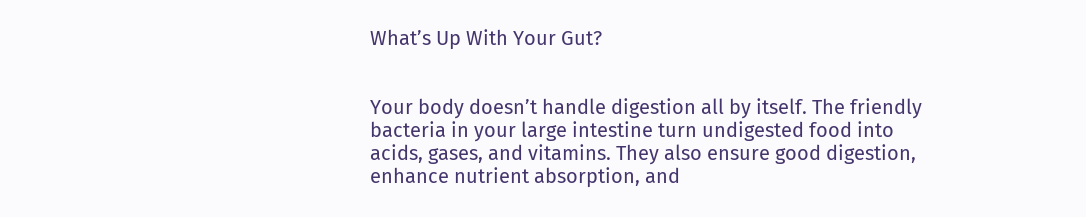What’s Up With Your Gut?


Your body doesn’t handle digestion all by itself. The friendly bacteria in your large intestine turn undigested food into acids, gases, and vitamins. They also ensure good digestion, enhance nutrient absorption, and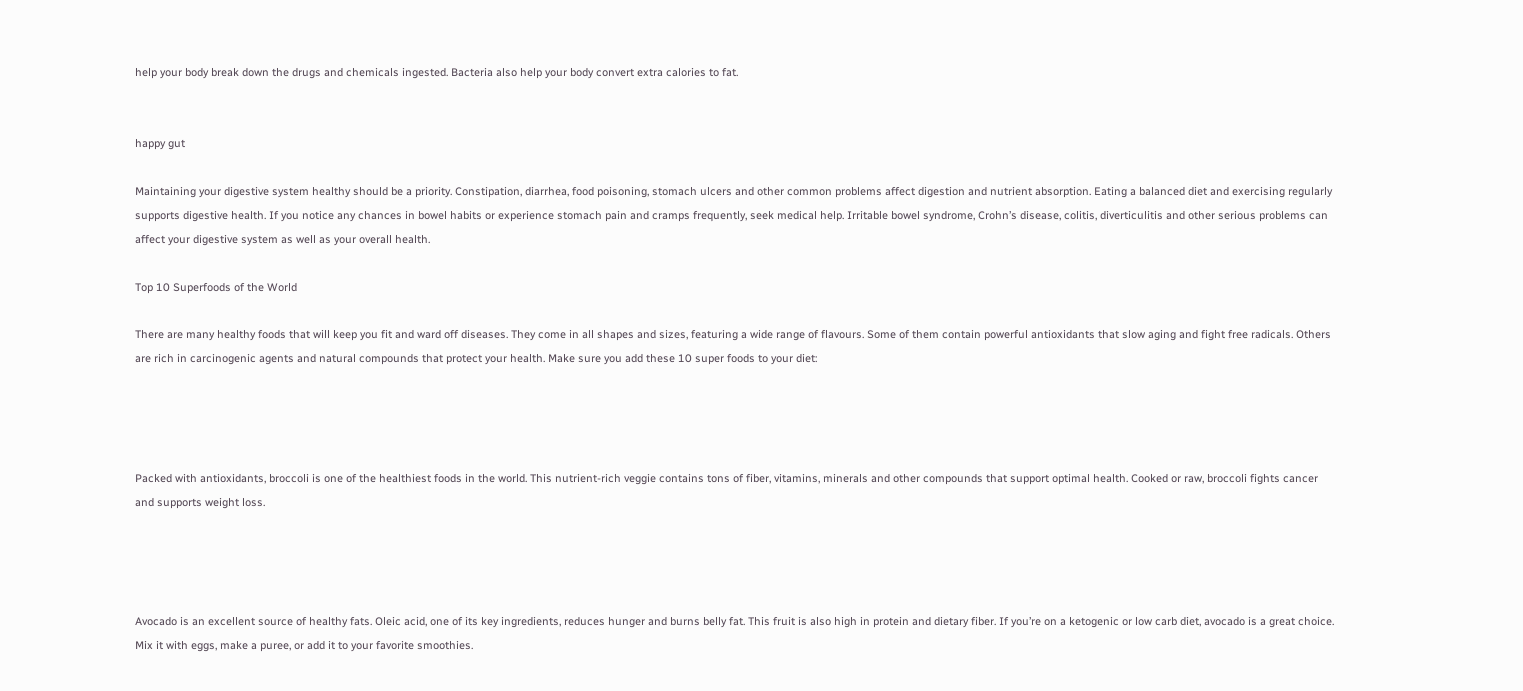help your body break down the drugs and chemicals ingested. Bacteria also help your body convert extra calories to fat.


happy gut

Maintaining your digestive system healthy should be a priority. Constipation, diarrhea, food poisoning, stomach ulcers and other common problems affect digestion and nutrient absorption. Eating a balanced diet and exercising regularly supports digestive health. If you notice any chances in bowel habits or experience stomach pain and cramps frequently, seek medical help. Irritable bowel syndrome, Crohn’s disease, colitis, diverticulitis and other serious problems can affect your digestive system as well as your overall health.

Top 10 Superfoods of the World

There are many healthy foods that will keep you fit and ward off diseases. They come in all shapes and sizes, featuring a wide range of flavours. Some of them contain powerful antioxidants that slow aging and fight free radicals. Others are rich in carcinogenic agents and natural compounds that protect your health. Make sure you add these 10 super foods to your diet:




Packed with antioxidants, broccoli is one of the healthiest foods in the world. This nutrient-rich veggie contains tons of fiber, vitamins, minerals and other compounds that support optimal health. Cooked or raw, broccoli fights cancer and supports weight loss.




Avocado is an excellent source of healthy fats. Oleic acid, one of its key ingredients, reduces hunger and burns belly fat. This fruit is also high in protein and dietary fiber. If you’re on a ketogenic or low carb diet, avocado is a great choice. Mix it with eggs, make a puree, or add it to your favorite smoothies.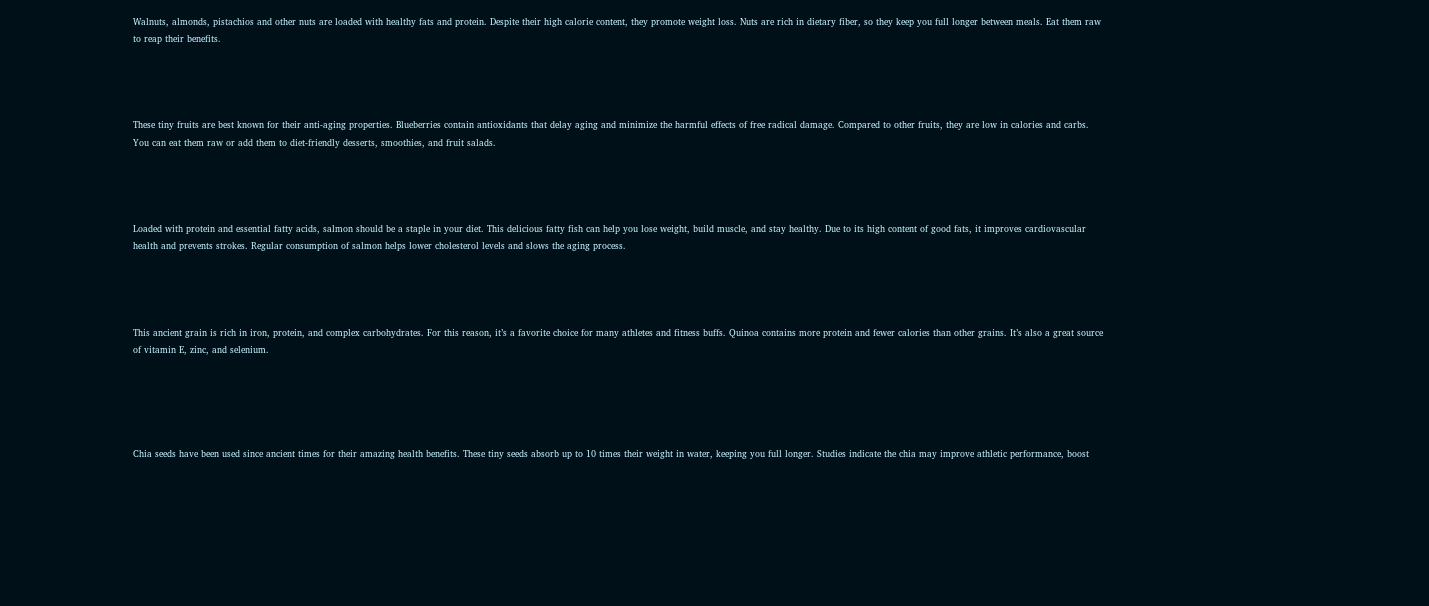Walnuts, almonds, pistachios and other nuts are loaded with healthy fats and protein. Despite their high calorie content, they promote weight loss. Nuts are rich in dietary fiber, so they keep you full longer between meals. Eat them raw to reap their benefits.




These tiny fruits are best known for their anti-aging properties. Blueberries contain antioxidants that delay aging and minimize the harmful effects of free radical damage. Compared to other fruits, they are low in calories and carbs. You can eat them raw or add them to diet-friendly desserts, smoothies, and fruit salads.




Loaded with protein and essential fatty acids, salmon should be a staple in your diet. This delicious fatty fish can help you lose weight, build muscle, and stay healthy. Due to its high content of good fats, it improves cardiovascular health and prevents strokes. Regular consumption of salmon helps lower cholesterol levels and slows the aging process.




This ancient grain is rich in iron, protein, and complex carbohydrates. For this reason, it’s a favorite choice for many athletes and fitness buffs. Quinoa contains more protein and fewer calories than other grains. It’s also a great source of vitamin E, zinc, and selenium.





Chia seeds have been used since ancient times for their amazing health benefits. These tiny seeds absorb up to 10 times their weight in water, keeping you full longer. Studies indicate the chia may improve athletic performance, boost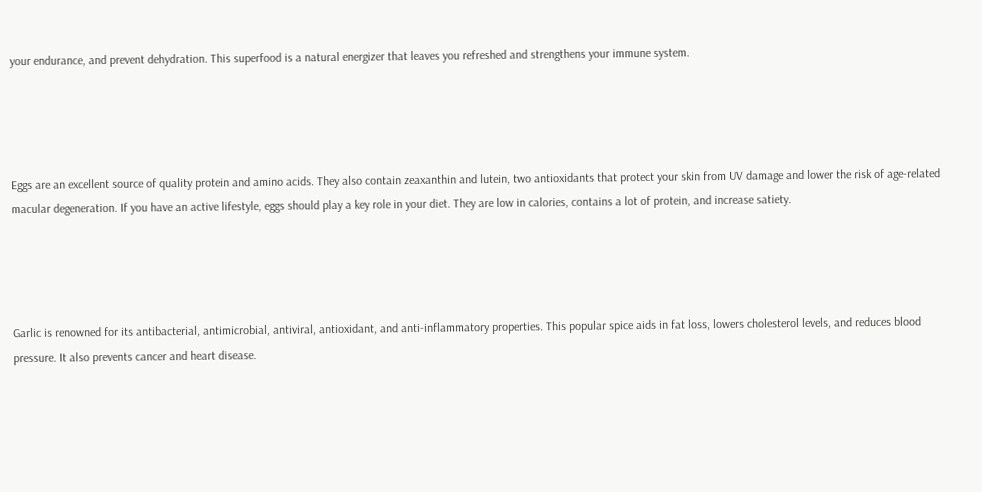your endurance, and prevent dehydration. This superfood is a natural energizer that leaves you refreshed and strengthens your immune system.




Eggs are an excellent source of quality protein and amino acids. They also contain zeaxanthin and lutein, two antioxidants that protect your skin from UV damage and lower the risk of age-related macular degeneration. If you have an active lifestyle, eggs should play a key role in your diet. They are low in calories, contains a lot of protein, and increase satiety.




Garlic is renowned for its antibacterial, antimicrobial, antiviral, antioxidant, and anti-inflammatory properties. This popular spice aids in fat loss, lowers cholesterol levels, and reduces blood pressure. It also prevents cancer and heart disease.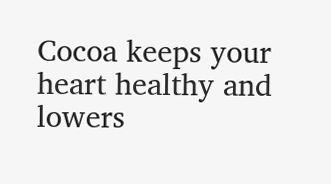Cocoa keeps your heart healthy and lowers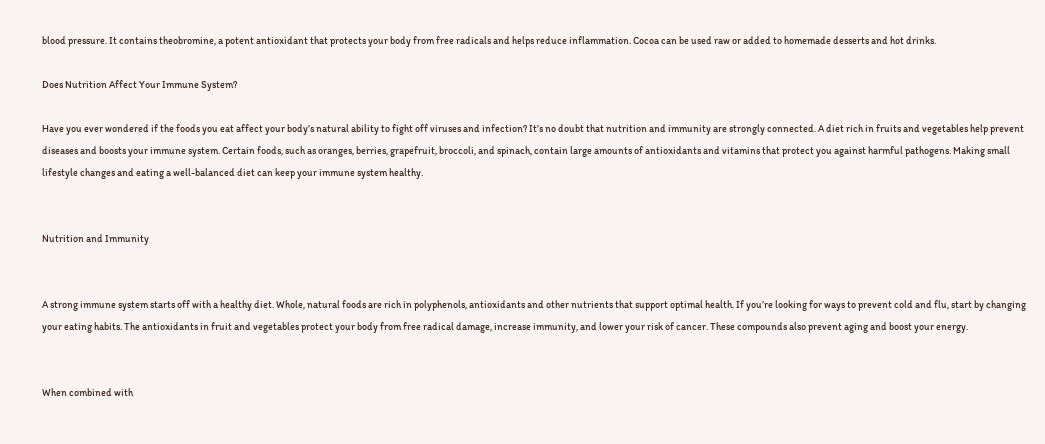blood pressure. It contains theobromine, a potent antioxidant that protects your body from free radicals and helps reduce inflammation. Cocoa can be used raw or added to homemade desserts and hot drinks.

Does Nutrition Affect Your Immune System?

Have you ever wondered if the foods you eat affect your body’s natural ability to fight off viruses and infection? It’s no doubt that nutrition and immunity are strongly connected. A diet rich in fruits and vegetables help prevent diseases and boosts your immune system. Certain foods, such as oranges, berries, grapefruit, broccoli, and spinach, contain large amounts of antioxidants and vitamins that protect you against harmful pathogens. Making small lifestyle changes and eating a well-balanced diet can keep your immune system healthy.


Nutrition and Immunity


A strong immune system starts off with a healthy diet. Whole, natural foods are rich in polyphenols, antioxidants and other nutrients that support optimal health. If you’re looking for ways to prevent cold and flu, start by changing your eating habits. The antioxidants in fruit and vegetables protect your body from free radical damage, increase immunity, and lower your risk of cancer. These compounds also prevent aging and boost your energy.


When combined with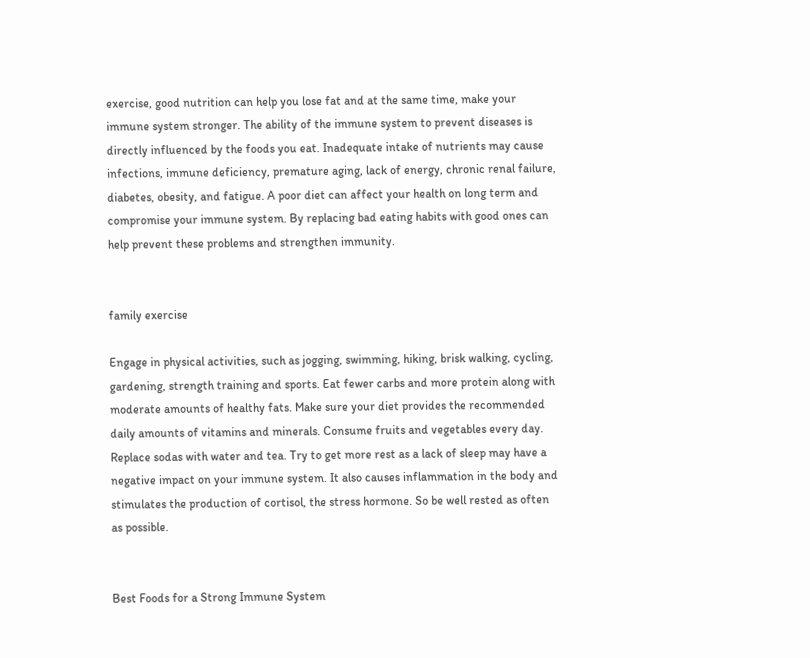exercise, good nutrition can help you lose fat and at the same time, make your immune system stronger. The ability of the immune system to prevent diseases is directly influenced by the foods you eat. Inadequate intake of nutrients may cause infections, immune deficiency, premature aging, lack of energy, chronic renal failure, diabetes, obesity, and fatigue. A poor diet can affect your health on long term and compromise your immune system. By replacing bad eating habits with good ones can help prevent these problems and strengthen immunity.


family exercise

Engage in physical activities, such as jogging, swimming, hiking, brisk walking, cycling, gardening, strength training and sports. Eat fewer carbs and more protein along with moderate amounts of healthy fats. Make sure your diet provides the recommended daily amounts of vitamins and minerals. Consume fruits and vegetables every day. Replace sodas with water and tea. Try to get more rest as a lack of sleep may have a negative impact on your immune system. It also causes inflammation in the body and stimulates the production of cortisol, the stress hormone. So be well rested as often as possible.


Best Foods for a Strong Immune System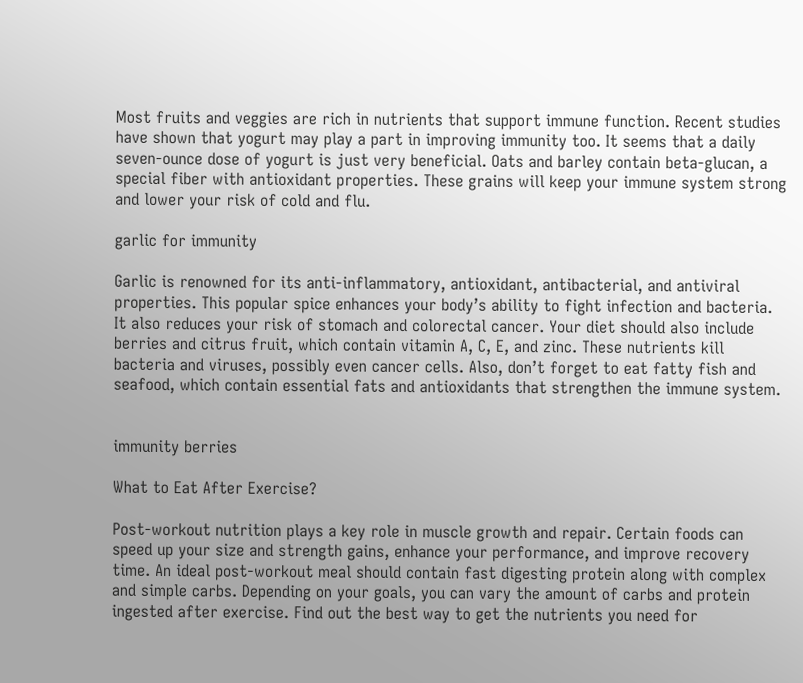Most fruits and veggies are rich in nutrients that support immune function. Recent studies have shown that yogurt may play a part in improving immunity too. It seems that a daily seven-ounce dose of yogurt is just very beneficial. Oats and barley contain beta-glucan, a special fiber with antioxidant properties. These grains will keep your immune system strong and lower your risk of cold and flu.

garlic for immunity

Garlic is renowned for its anti-inflammatory, antioxidant, antibacterial, and antiviral properties. This popular spice enhances your body’s ability to fight infection and bacteria. It also reduces your risk of stomach and colorectal cancer. Your diet should also include berries and citrus fruit, which contain vitamin A, C, E, and zinc. These nutrients kill bacteria and viruses, possibly even cancer cells. Also, don’t forget to eat fatty fish and seafood, which contain essential fats and antioxidants that strengthen the immune system.


immunity berries

What to Eat After Exercise?

Post-workout nutrition plays a key role in muscle growth and repair. Certain foods can speed up your size and strength gains, enhance your performance, and improve recovery time. An ideal post-workout meal should contain fast digesting protein along with complex and simple carbs. Depending on your goals, you can vary the amount of carbs and protein ingested after exercise. Find out the best way to get the nutrients you need for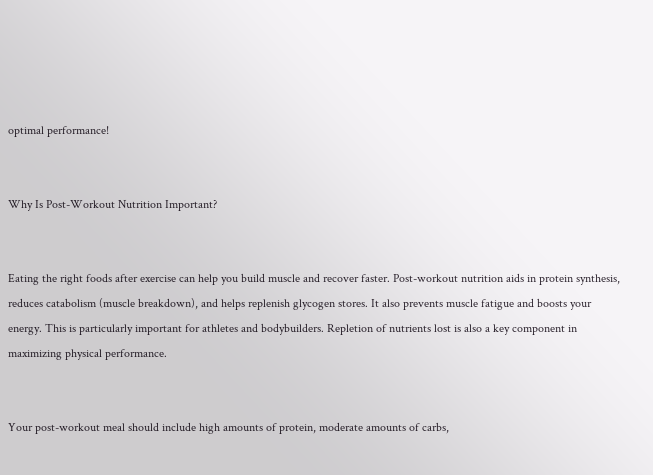optimal performance!


Why Is Post-Workout Nutrition Important?


Eating the right foods after exercise can help you build muscle and recover faster. Post-workout nutrition aids in protein synthesis, reduces catabolism (muscle breakdown), and helps replenish glycogen stores. It also prevents muscle fatigue and boosts your energy. This is particularly important for athletes and bodybuilders. Repletion of nutrients lost is also a key component in maximizing physical performance.


Your post-workout meal should include high amounts of protein, moderate amounts of carbs,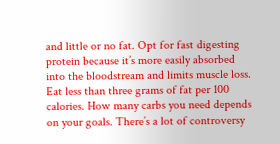and little or no fat. Opt for fast digesting protein because it’s more easily absorbed into the bloodstream and limits muscle loss. Eat less than three grams of fat per 100 calories. How many carbs you need depends on your goals. There’s a lot of controversy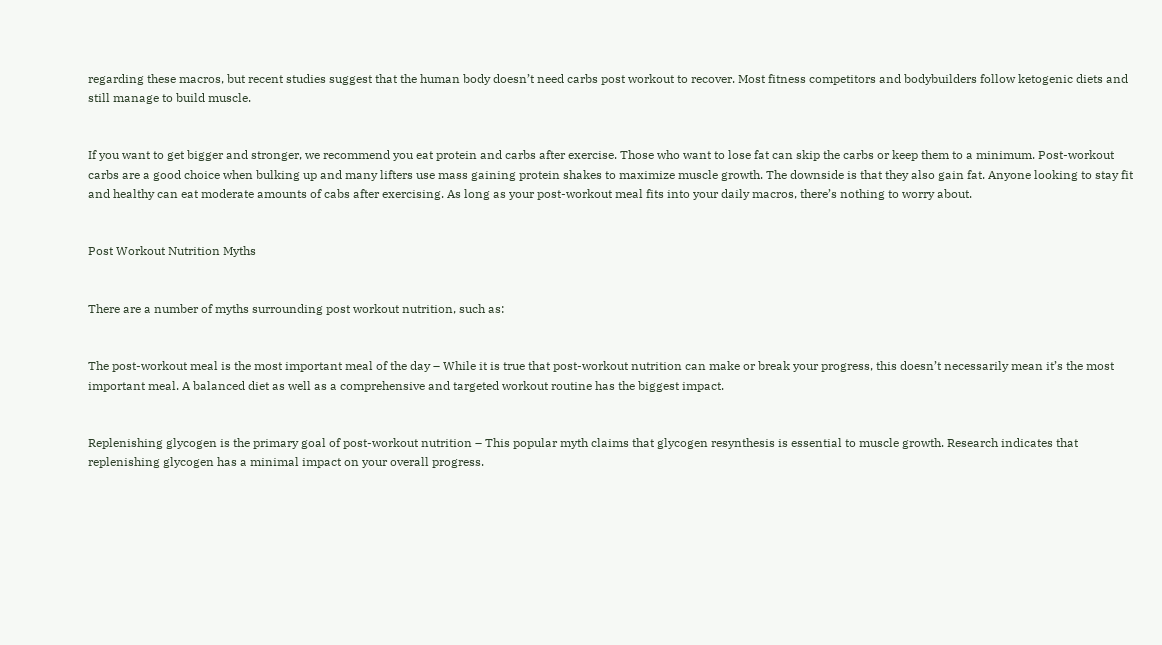regarding these macros, but recent studies suggest that the human body doesn’t need carbs post workout to recover. Most fitness competitors and bodybuilders follow ketogenic diets and still manage to build muscle.


If you want to get bigger and stronger, we recommend you eat protein and carbs after exercise. Those who want to lose fat can skip the carbs or keep them to a minimum. Post-workout carbs are a good choice when bulking up and many lifters use mass gaining protein shakes to maximize muscle growth. The downside is that they also gain fat. Anyone looking to stay fit and healthy can eat moderate amounts of cabs after exercising. As long as your post-workout meal fits into your daily macros, there’s nothing to worry about.


Post Workout Nutrition Myths


There are a number of myths surrounding post workout nutrition, such as:


The post-workout meal is the most important meal of the day – While it is true that post-workout nutrition can make or break your progress, this doesn’t necessarily mean it’s the most important meal. A balanced diet as well as a comprehensive and targeted workout routine has the biggest impact.


Replenishing glycogen is the primary goal of post-workout nutrition – This popular myth claims that glycogen resynthesis is essential to muscle growth. Research indicates that replenishing glycogen has a minimal impact on your overall progress.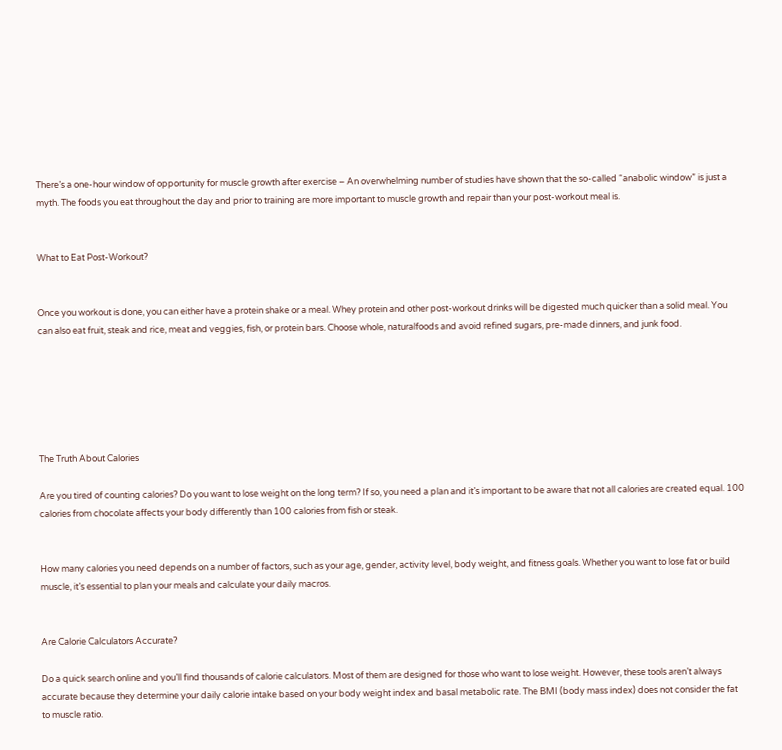There’s a one-hour window of opportunity for muscle growth after exercise – An overwhelming number of studies have shown that the so-called “anabolic window” is just a myth. The foods you eat throughout the day and prior to training are more important to muscle growth and repair than your post-workout meal is.


What to Eat Post-Workout?


Once you workout is done, you can either have a protein shake or a meal. Whey protein and other post-workout drinks will be digested much quicker than a solid meal. You can also eat fruit, steak and rice, meat and veggies, fish, or protein bars. Choose whole, naturalfoods and avoid refined sugars, pre-made dinners, and junk food.






The Truth About Calories

Are you tired of counting calories? Do you want to lose weight on the long term? If so, you need a plan and it’s important to be aware that not all calories are created equal. 100 calories from chocolate affects your body differently than 100 calories from fish or steak.


How many calories you need depends on a number of factors, such as your age, gender, activity level, body weight, and fitness goals. Whether you want to lose fat or build muscle, it’s essential to plan your meals and calculate your daily macros.


Are Calorie Calculators Accurate?

Do a quick search online and you’ll find thousands of calorie calculators. Most of them are designed for those who want to lose weight. However, these tools aren’t always accurate because they determine your daily calorie intake based on your body weight index and basal metabolic rate. The BMI (body mass index) does not consider the fat to muscle ratio.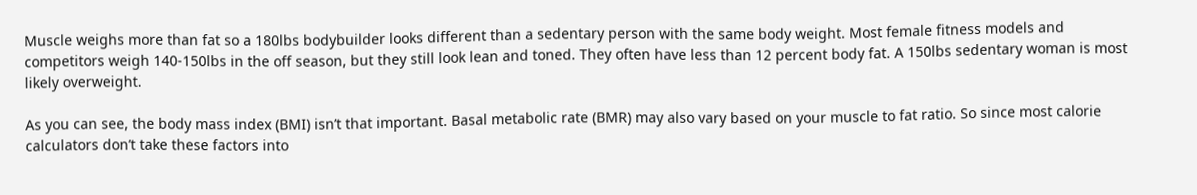Muscle weighs more than fat so a 180lbs bodybuilder looks different than a sedentary person with the same body weight. Most female fitness models and competitors weigh 140-150lbs in the off season, but they still look lean and toned. They often have less than 12 percent body fat. A 150lbs sedentary woman is most likely overweight.

As you can see, the body mass index (BMI) isn’t that important. Basal metabolic rate (BMR) may also vary based on your muscle to fat ratio. So since most calorie calculators don’t take these factors into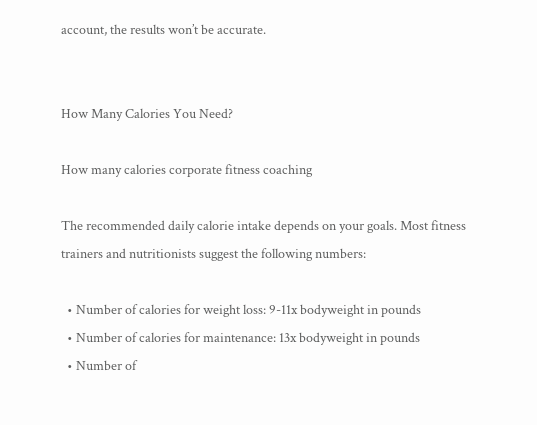account, the results won’t be accurate.


How Many Calories You Need?

How many calories corporate fitness coaching

The recommended daily calorie intake depends on your goals. Most fitness trainers and nutritionists suggest the following numbers:

  • Number of calories for weight loss: 9-11x bodyweight in pounds
  • Number of calories for maintenance: 13x bodyweight in pounds
  • Number of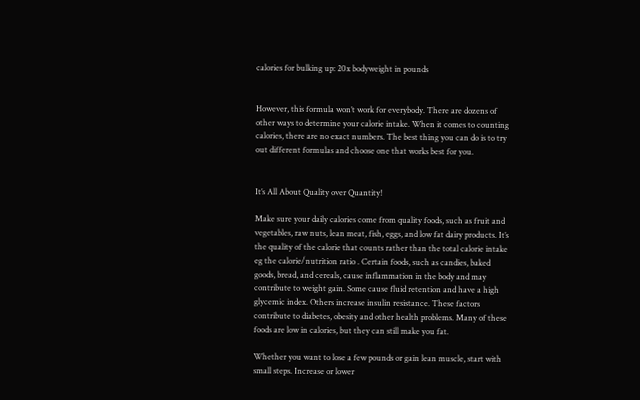calories for bulking up: 20x bodyweight in pounds


However, this formula won’t work for everybody. There are dozens of other ways to determine your calorie intake. When it comes to counting calories, there are no exact numbers. The best thing you can do is to try out different formulas and choose one that works best for you.


It’s All About Quality over Quantity!

Make sure your daily calories come from quality foods, such as fruit and vegetables, raw nuts, lean meat, fish, eggs, and low fat dairy products. It’s the quality of the calorie that counts rather than the total calorie intake eg the calorie/nutrition ratio . Certain foods, such as candies, baked goods, bread, and cereals, cause inflammation in the body and may contribute to weight gain. Some cause fluid retention and have a high glycemic index. Others increase insulin resistance. These factors contribute to diabetes, obesity and other health problems. Many of these foods are low in calories, but they can still make you fat.

Whether you want to lose a few pounds or gain lean muscle, start with small steps. Increase or lower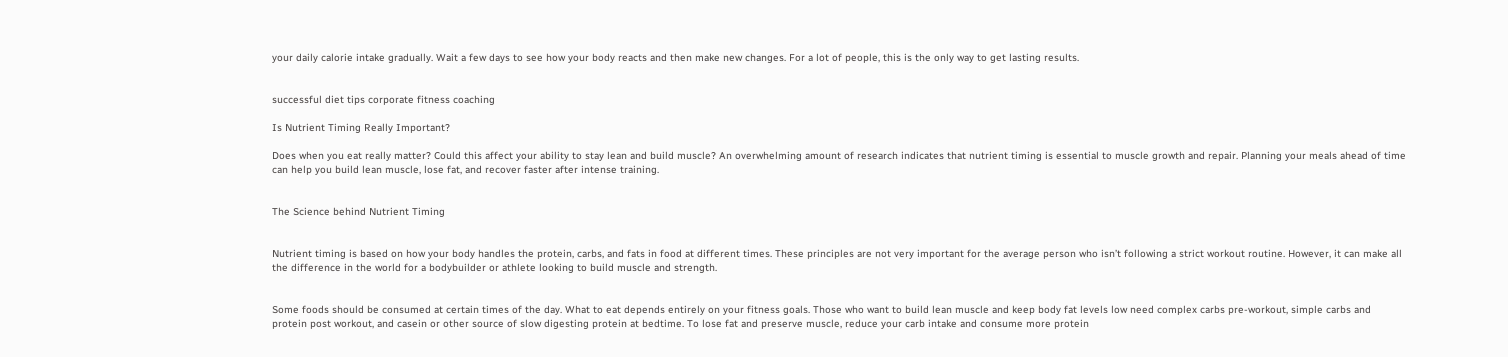your daily calorie intake gradually. Wait a few days to see how your body reacts and then make new changes. For a lot of people, this is the only way to get lasting results.


successful diet tips corporate fitness coaching

Is Nutrient Timing Really Important?

Does when you eat really matter? Could this affect your ability to stay lean and build muscle? An overwhelming amount of research indicates that nutrient timing is essential to muscle growth and repair. Planning your meals ahead of time can help you build lean muscle, lose fat, and recover faster after intense training.


The Science behind Nutrient Timing


Nutrient timing is based on how your body handles the protein, carbs, and fats in food at different times. These principles are not very important for the average person who isn’t following a strict workout routine. However, it can make all the difference in the world for a bodybuilder or athlete looking to build muscle and strength.


Some foods should be consumed at certain times of the day. What to eat depends entirely on your fitness goals. Those who want to build lean muscle and keep body fat levels low need complex carbs pre-workout, simple carbs and protein post workout, and casein or other source of slow digesting protein at bedtime. To lose fat and preserve muscle, reduce your carb intake and consume more protein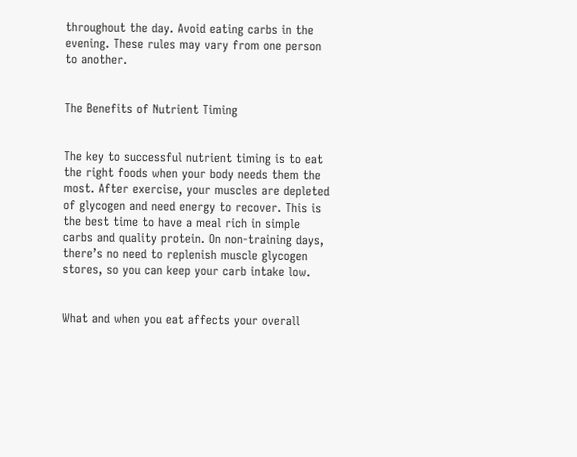throughout the day. Avoid eating carbs in the evening. These rules may vary from one person to another.


The Benefits of Nutrient Timing


The key to successful nutrient timing is to eat the right foods when your body needs them the most. After exercise, your muscles are depleted of glycogen and need energy to recover. This is the best time to have a meal rich in simple carbs and quality protein. On non-training days, there’s no need to replenish muscle glycogen stores, so you can keep your carb intake low.


What and when you eat affects your overall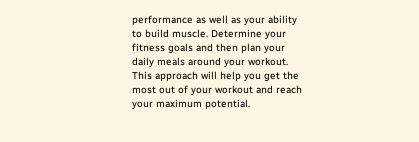performance as well as your ability to build muscle. Determine your fitness goals and then plan your daily meals around your workout. This approach will help you get the most out of your workout and reach your maximum potential.